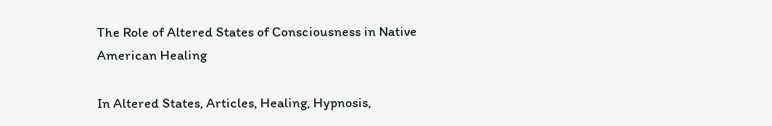The Role of Altered States of Consciousness in Native American Healing

In Altered States, Articles, Healing, Hypnosis,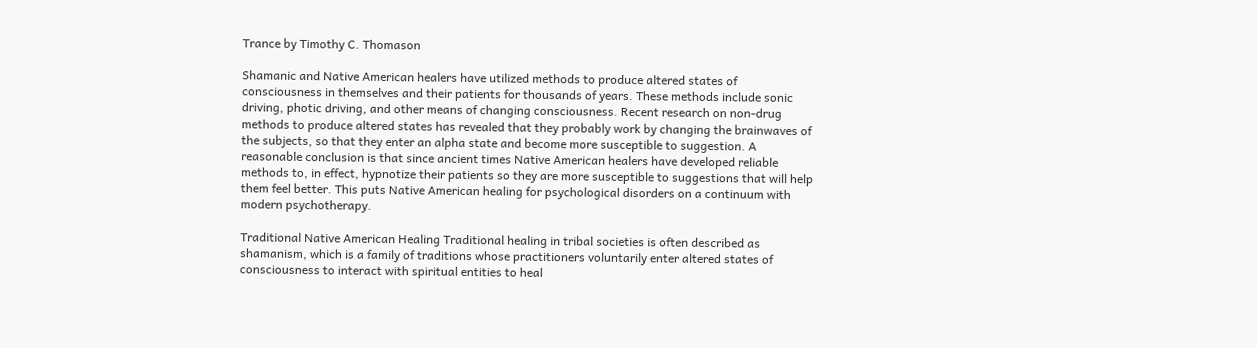Trance by Timothy C. Thomason

Shamanic and Native American healers have utilized methods to produce altered states of consciousness in themselves and their patients for thousands of years. These methods include sonic driving, photic driving, and other means of changing consciousness. Recent research on non-drug methods to produce altered states has revealed that they probably work by changing the brainwaves of the subjects, so that they enter an alpha state and become more susceptible to suggestion. A reasonable conclusion is that since ancient times Native American healers have developed reliable methods to, in effect, hypnotize their patients so they are more susceptible to suggestions that will help them feel better. This puts Native American healing for psychological disorders on a continuum with modern psychotherapy.

Traditional Native American Healing Traditional healing in tribal societies is often described as shamanism, which is a family of traditions whose practitioners voluntarily enter altered states of consciousness to interact with spiritual entities to heal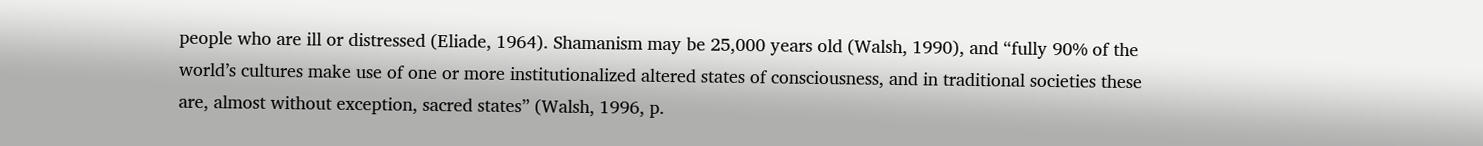people who are ill or distressed (Eliade, 1964). Shamanism may be 25,000 years old (Walsh, 1990), and “fully 90% of the world’s cultures make use of one or more institutionalized altered states of consciousness, and in traditional societies these are, almost without exception, sacred states” (Walsh, 1996, p.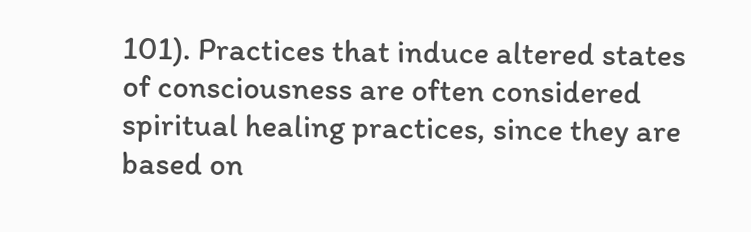101). Practices that induce altered states of consciousness are often considered spiritual healing practices, since they are based on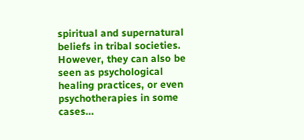spiritual and supernatural beliefs in tribal societies. However, they can also be seen as psychological healing practices, or even psychotherapies in some cases…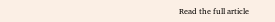Read the full article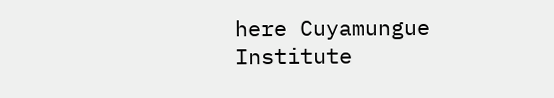here Cuyamungue Institute